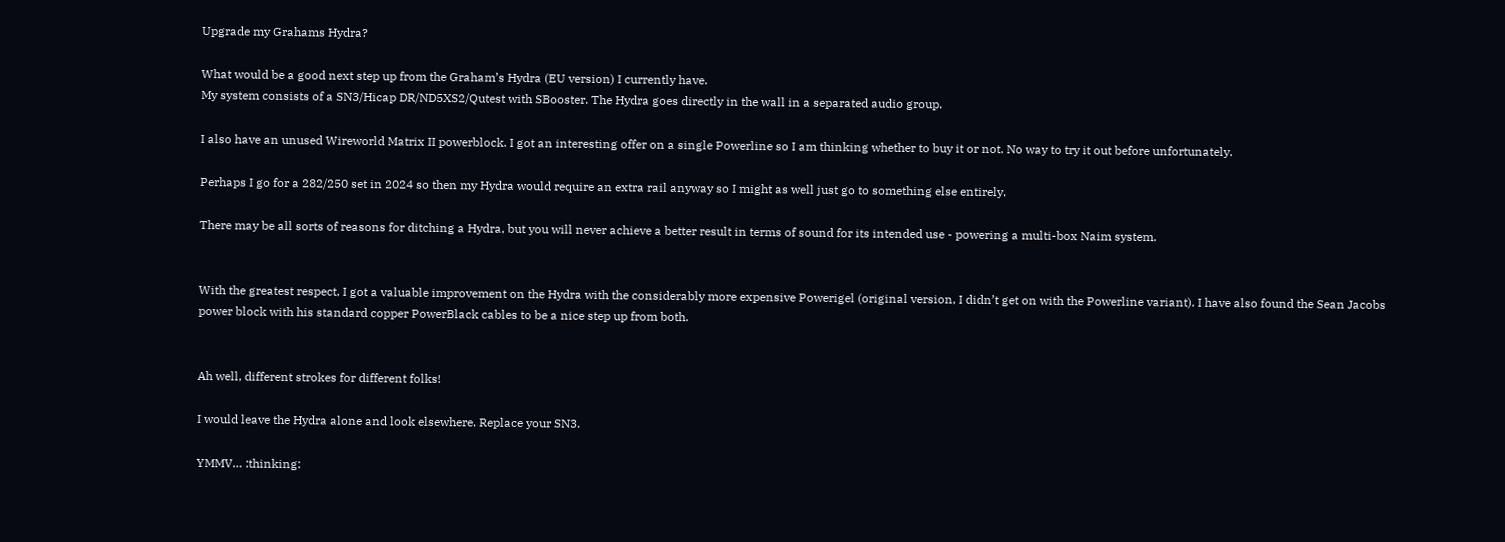Upgrade my Grahams Hydra?

What would be a good next step up from the Graham’s Hydra (EU version) I currently have.
My system consists of a SN3/Hicap DR/ND5XS2/Qutest with SBooster. The Hydra goes directly in the wall in a separated audio group.

I also have an unused Wireworld Matrix II powerblock. I got an interesting offer on a single Powerline so I am thinking whether to buy it or not. No way to try it out before unfortunately.

Perhaps I go for a 282/250 set in 2024 so then my Hydra would require an extra rail anyway so I might as well just go to something else entirely.

There may be all sorts of reasons for ditching a Hydra, but you will never achieve a better result in terms of sound for its intended use - powering a multi-box Naim system.


With the greatest respect, I got a valuable improvement on the Hydra with the considerably more expensive Powerigel (original version, I didn’t get on with the Powerline variant). I have also found the Sean Jacobs power block with his standard copper PowerBlack cables to be a nice step up from both.


Ah well, different strokes for different folks!

I would leave the Hydra alone and look elsewhere. Replace your SN3.

YMMV… :thinking: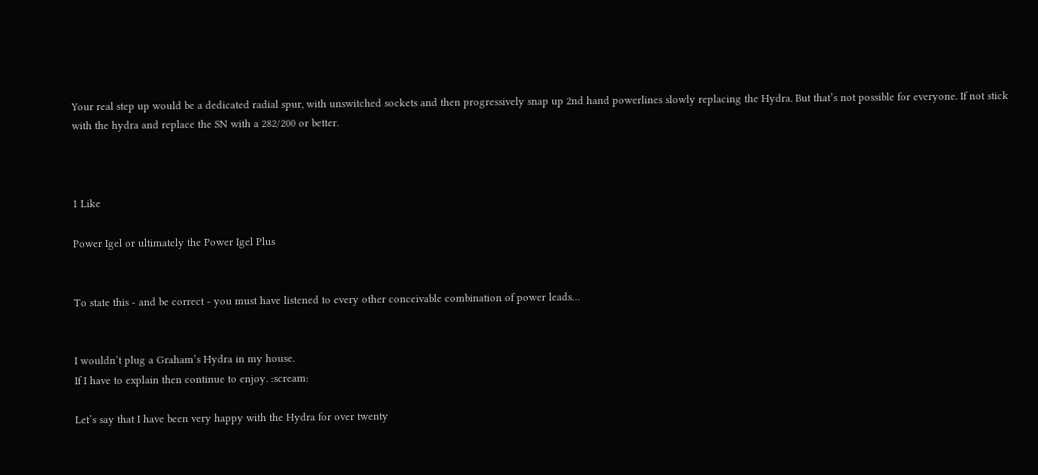Your real step up would be a dedicated radial spur, with unswitched sockets and then progressively snap up 2nd hand powerlines slowly replacing the Hydra. But that’s not possible for everyone. If not stick with the hydra and replace the SN with a 282/200 or better.



1 Like

Power Igel or ultimately the Power Igel Plus


To state this - and be correct - you must have listened to every other conceivable combination of power leads…


I wouldn’t plug a Graham’s Hydra in my house.
If I have to explain then continue to enjoy. :scream:

Let’s say that I have been very happy with the Hydra for over twenty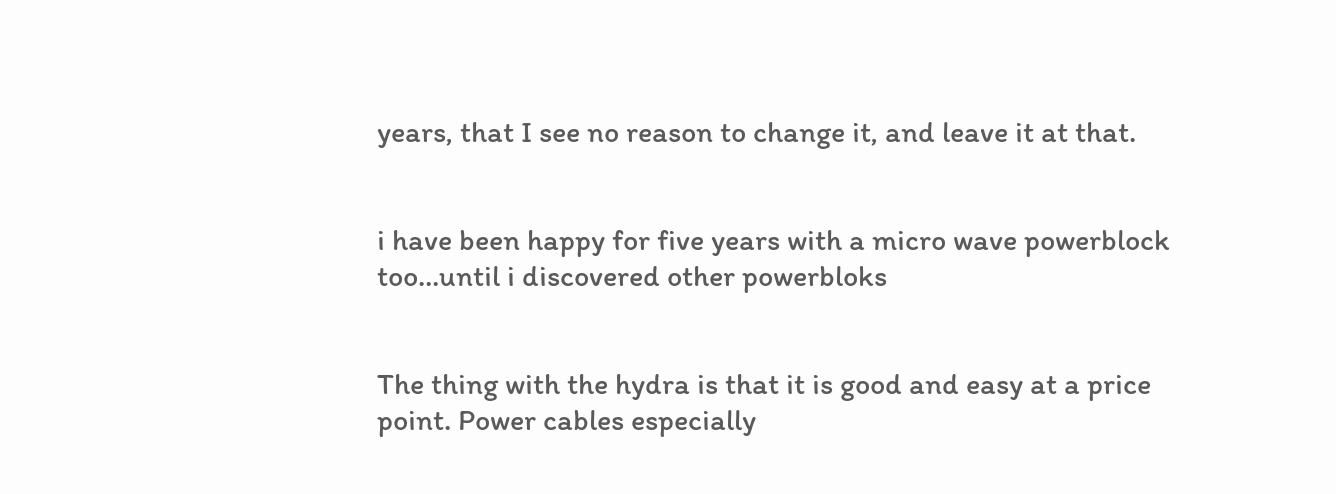years, that I see no reason to change it, and leave it at that.


i have been happy for five years with a micro wave powerblock too…until i discovered other powerbloks


The thing with the hydra is that it is good and easy at a price point. Power cables especially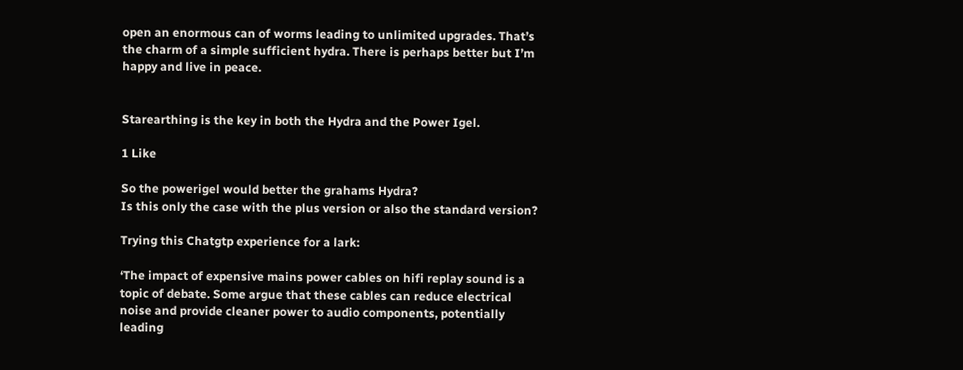open an enormous can of worms leading to unlimited upgrades. That’s the charm of a simple sufficient hydra. There is perhaps better but I’m happy and live in peace.


Starearthing is the key in both the Hydra and the Power Igel.

1 Like

So the powerigel would better the grahams Hydra?
Is this only the case with the plus version or also the standard version?

Trying this Chatgtp experience for a lark:

‘The impact of expensive mains power cables on hifi replay sound is a topic of debate. Some argue that these cables can reduce electrical noise and provide cleaner power to audio components, potentially leading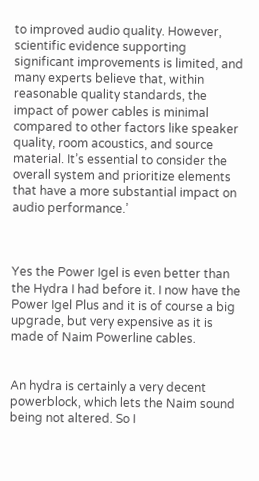to improved audio quality. However, scientific evidence supporting significant improvements is limited, and many experts believe that, within reasonable quality standards, the impact of power cables is minimal compared to other factors like speaker quality, room acoustics, and source material. It’s essential to consider the overall system and prioritize elements that have a more substantial impact on audio performance.’



Yes the Power Igel is even better than the Hydra I had before it. I now have the Power Igel Plus and it is of course a big upgrade, but very expensive as it is made of Naim Powerline cables.


An hydra is certainly a very decent powerblock, which lets the Naim sound being not altered. So I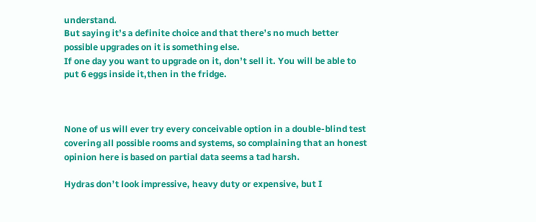understand.
But saying it’s a definite choice and that there’s no much better possible upgrades on it is something else.
If one day you want to upgrade on it, don’t sell it. You will be able to put 6 eggs inside it,then in the fridge.



None of us will ever try every conceivable option in a double-blind test covering all possible rooms and systems, so complaining that an honest opinion here is based on partial data seems a tad harsh.

Hydras don’t look impressive, heavy duty or expensive, but I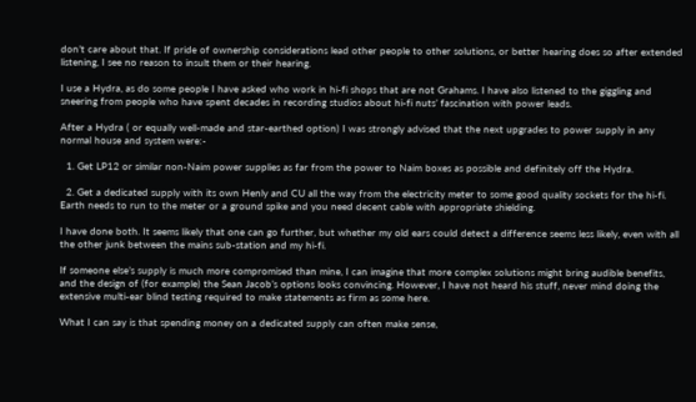don’t care about that. If pride of ownership considerations lead other people to other solutions, or better hearing does so after extended listening, I see no reason to insult them or their hearing.

I use a Hydra, as do some people I have asked who work in hi-fi shops that are not Grahams. I have also listened to the giggling and sneering from people who have spent decades in recording studios about hi-fi nuts’ fascination with power leads.

After a Hydra ( or equally well-made and star-earthed option) I was strongly advised that the next upgrades to power supply in any normal house and system were:-

  1. Get LP12 or similar non-Naim power supplies as far from the power to Naim boxes as possible and definitely off the Hydra.

  2. Get a dedicated supply with its own Henly and CU all the way from the electricity meter to some good quality sockets for the hi-fi. Earth needs to run to the meter or a ground spike and you need decent cable with appropriate shielding.

I have done both. It seems likely that one can go further, but whether my old ears could detect a difference seems less likely, even with all the other junk between the mains sub-station and my hi-fi.

If someone else’s supply is much more compromised than mine, I can imagine that more complex solutions might bring audible benefits, and the design of (for example) the Sean Jacob’s options looks convincing. However, I have not heard his stuff, never mind doing the extensive multi-ear blind testing required to make statements as firm as some here.

What I can say is that spending money on a dedicated supply can often make sense,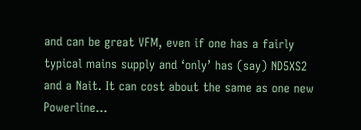and can be great VFM, even if one has a fairly typical mains supply and ‘only’ has (say) ND5XS2 and a Nait. It can cost about the same as one new Powerline…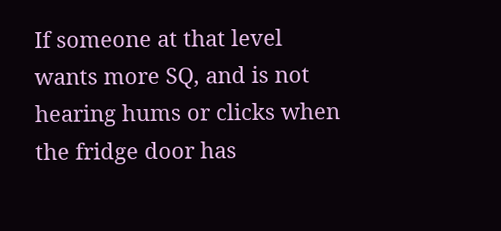If someone at that level wants more SQ, and is not hearing hums or clicks when the fridge door has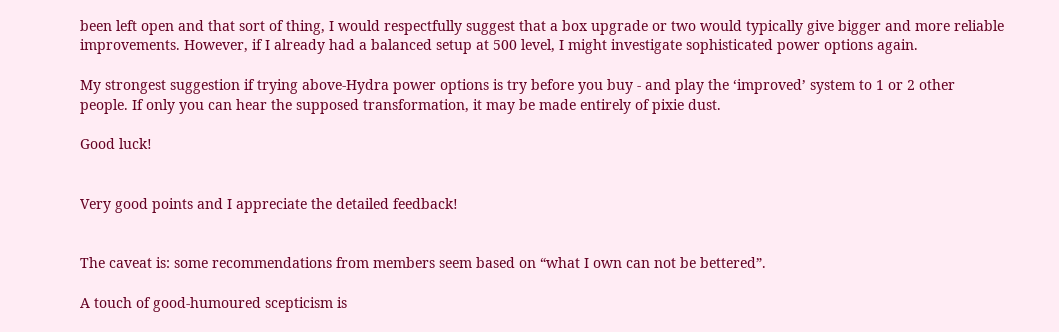been left open and that sort of thing, I would respectfully suggest that a box upgrade or two would typically give bigger and more reliable improvements. However, if I already had a balanced setup at 500 level, I might investigate sophisticated power options again.

My strongest suggestion if trying above-Hydra power options is try before you buy - and play the ‘improved’ system to 1 or 2 other people. If only you can hear the supposed transformation, it may be made entirely of pixie dust.

Good luck!


Very good points and I appreciate the detailed feedback!


The caveat is: some recommendations from members seem based on “what I own can not be bettered”.

A touch of good-humoured scepticism is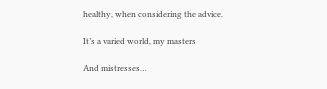healthy, when considering the advice.

It’s a varied world, my masters

And mistresses…